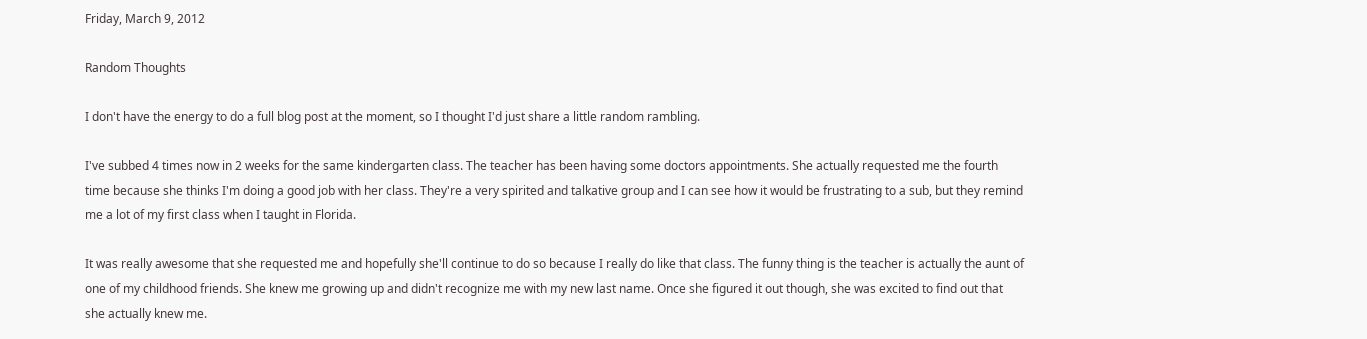Friday, March 9, 2012

Random Thoughts

I don't have the energy to do a full blog post at the moment, so I thought I'd just share a little random rambling.

I've subbed 4 times now in 2 weeks for the same kindergarten class. The teacher has been having some doctors appointments. She actually requested me the fourth time because she thinks I'm doing a good job with her class. They're a very spirited and talkative group and I can see how it would be frustrating to a sub, but they remind me a lot of my first class when I taught in Florida.

It was really awesome that she requested me and hopefully she'll continue to do so because I really do like that class. The funny thing is the teacher is actually the aunt of one of my childhood friends. She knew me growing up and didn't recognize me with my new last name. Once she figured it out though, she was excited to find out that she actually knew me.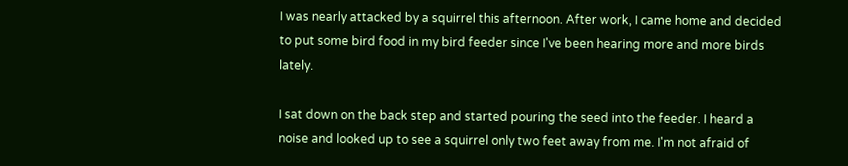I was nearly attacked by a squirrel this afternoon. After work, I came home and decided to put some bird food in my bird feeder since I've been hearing more and more birds lately.

I sat down on the back step and started pouring the seed into the feeder. I heard a noise and looked up to see a squirrel only two feet away from me. I'm not afraid of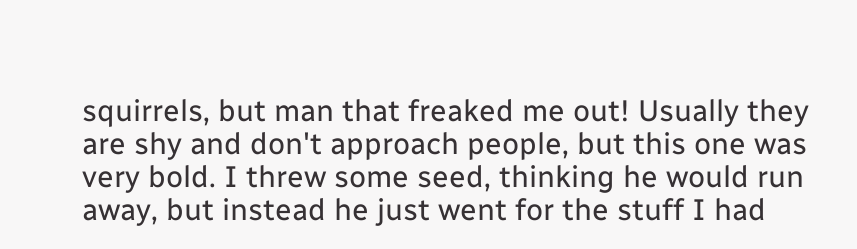squirrels, but man that freaked me out! Usually they are shy and don't approach people, but this one was very bold. I threw some seed, thinking he would run away, but instead he just went for the stuff I had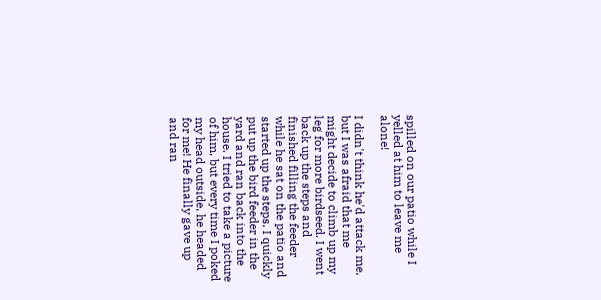spilled on our patio while I yelled at him to leave me alone!

I didn't think he'd attack me, but I was afraid that me might decide to climb up my leg for more birdseed. I went back up the steps and finished filling the feeder while he sat on the patio and started up the steps. I quickly put up the bird feeder in the yard and ran back into the house. I tried to take a picture of him, but every time I poked my head outside, he headed for me! He finally gave up and ran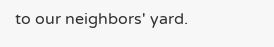to our neighbors' yard.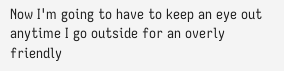Now I'm going to have to keep an eye out anytime I go outside for an overly friendly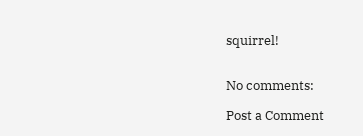squirrel!


No comments:

Post a Comment